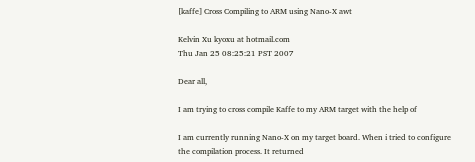[kaffe] Cross Compiling to ARM using Nano-X awt

Kelvin Xu kyoxu at hotmail.com
Thu Jan 25 08:25:21 PST 2007

Dear all,

I am trying to cross compile Kaffe to my ARM target with the help of

I am currently running Nano-X on my target board. When i tried to configure
the compilation process. It returned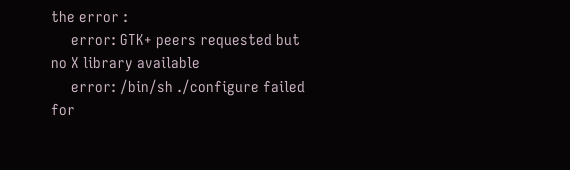the error :
     error: GTK+ peers requested but no X library available
     error: /bin/sh ./configure failed for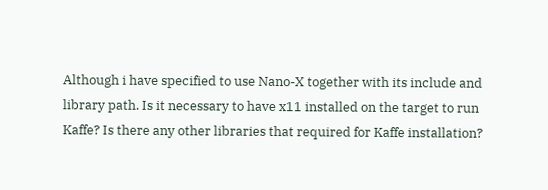Although i have specified to use Nano-X together with its include and
library path. Is it necessary to have x11 installed on the target to run
Kaffe? Is there any other libraries that required for Kaffe installation?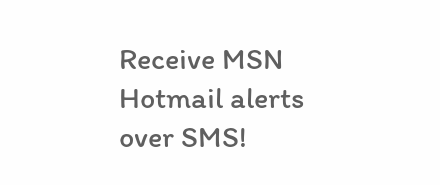Receive MSN Hotmail alerts over SMS!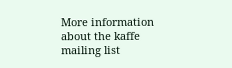More information about the kaffe mailing list